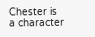Chester is a character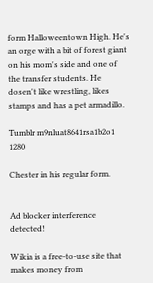form Halloweentown High. He's an orge with a bit of forest giant on his mom's side and one of the transfer students. He dosen't like wrestling, likes stamps and has a pet armadillo.

Tumblr m9nluat8641rsa1b2o1 1280

Chester in his regular form.


Ad blocker interference detected!

Wikia is a free-to-use site that makes money from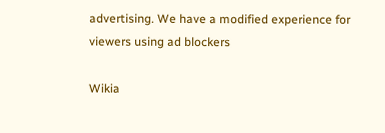advertising. We have a modified experience for viewers using ad blockers

Wikia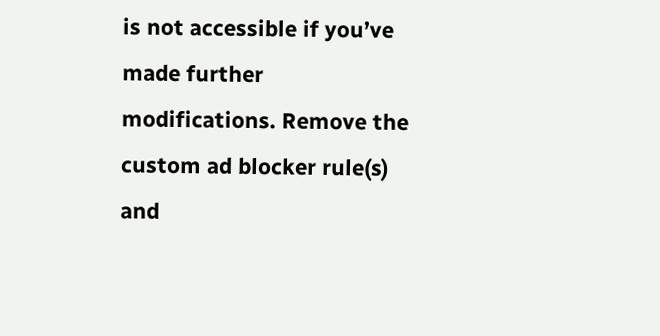is not accessible if you’ve made further modifications. Remove the custom ad blocker rule(s) and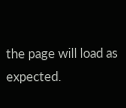the page will load as expected.